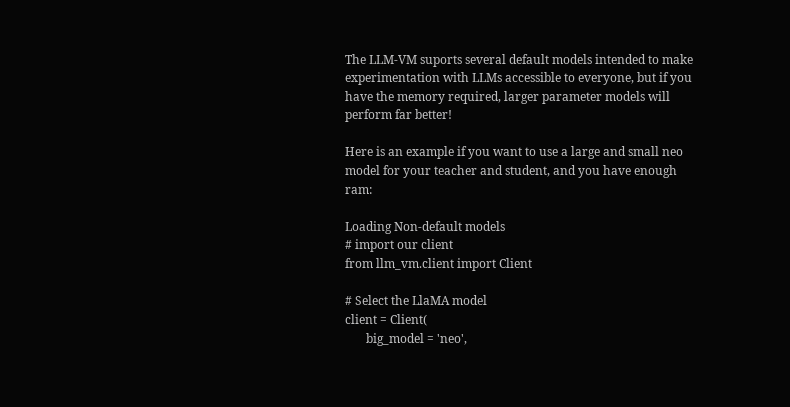The LLM-VM suports several default models intended to make experimentation with LLMs accessible to everyone, but if you have the memory required, larger parameter models will perform far better!

Here is an example if you want to use a large and small neo model for your teacher and student, and you have enough ram:

Loading Non-default models
# import our client
from llm_vm.client import Client

# Select the LlaMA model
client = Client(
       big_model = 'neo',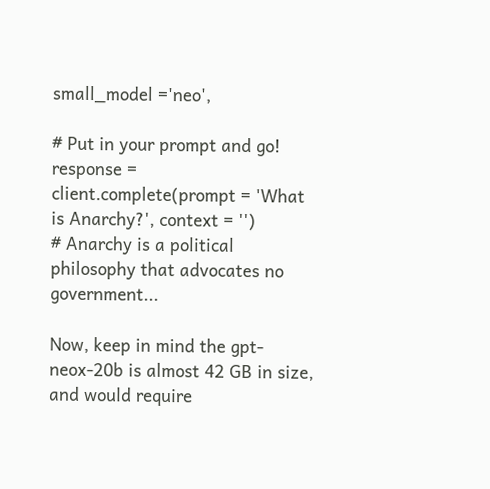small_model ='neo',

# Put in your prompt and go!
response = client.complete(prompt = 'What is Anarchy?', context = '')
# Anarchy is a political philosophy that advocates no government...

Now, keep in mind the gpt-neox-20b is almost 42 GB in size, and would require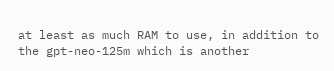at least as much RAM to use, in addition to the gpt-neo-125m which is another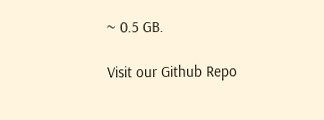~ 0.5 GB.

Visit our Github Repo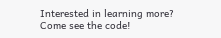Interested in learning more? Come see the code!